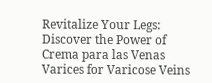Revitalize Your Legs: Discover the Power of Crema para las Venas Varices for Varicose Veins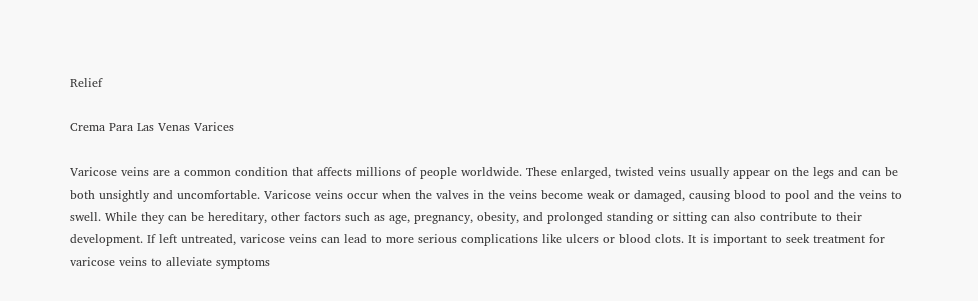Relief

Crema Para Las Venas Varices

Varicose veins are a common condition that affects millions of people worldwide. These enlarged, twisted veins usually appear on the legs and can be both unsightly and uncomfortable. Varicose veins occur when the valves in the veins become weak or damaged, causing blood to pool and the veins to swell. While they can be hereditary, other factors such as age, pregnancy, obesity, and prolonged standing or sitting can also contribute to their development. If left untreated, varicose veins can lead to more serious complications like ulcers or blood clots. It is important to seek treatment for varicose veins to alleviate symptoms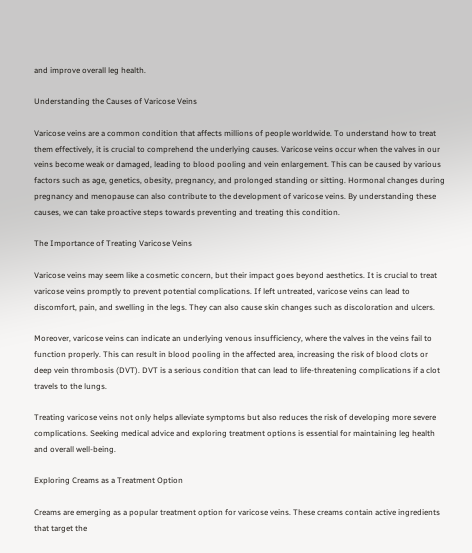and improve overall leg health.

Understanding the Causes of Varicose Veins

Varicose veins are a common condition that affects millions of people worldwide. To understand how to treat them effectively, it is crucial to comprehend the underlying causes. Varicose veins occur when the valves in our veins become weak or damaged, leading to blood pooling and vein enlargement. This can be caused by various factors such as age, genetics, obesity, pregnancy, and prolonged standing or sitting. Hormonal changes during pregnancy and menopause can also contribute to the development of varicose veins. By understanding these causes, we can take proactive steps towards preventing and treating this condition.

The Importance of Treating Varicose Veins

Varicose veins may seem like a cosmetic concern, but their impact goes beyond aesthetics. It is crucial to treat varicose veins promptly to prevent potential complications. If left untreated, varicose veins can lead to discomfort, pain, and swelling in the legs. They can also cause skin changes such as discoloration and ulcers.

Moreover, varicose veins can indicate an underlying venous insufficiency, where the valves in the veins fail to function properly. This can result in blood pooling in the affected area, increasing the risk of blood clots or deep vein thrombosis (DVT). DVT is a serious condition that can lead to life-threatening complications if a clot travels to the lungs.

Treating varicose veins not only helps alleviate symptoms but also reduces the risk of developing more severe complications. Seeking medical advice and exploring treatment options is essential for maintaining leg health and overall well-being.

Exploring Creams as a Treatment Option

Creams are emerging as a popular treatment option for varicose veins. These creams contain active ingredients that target the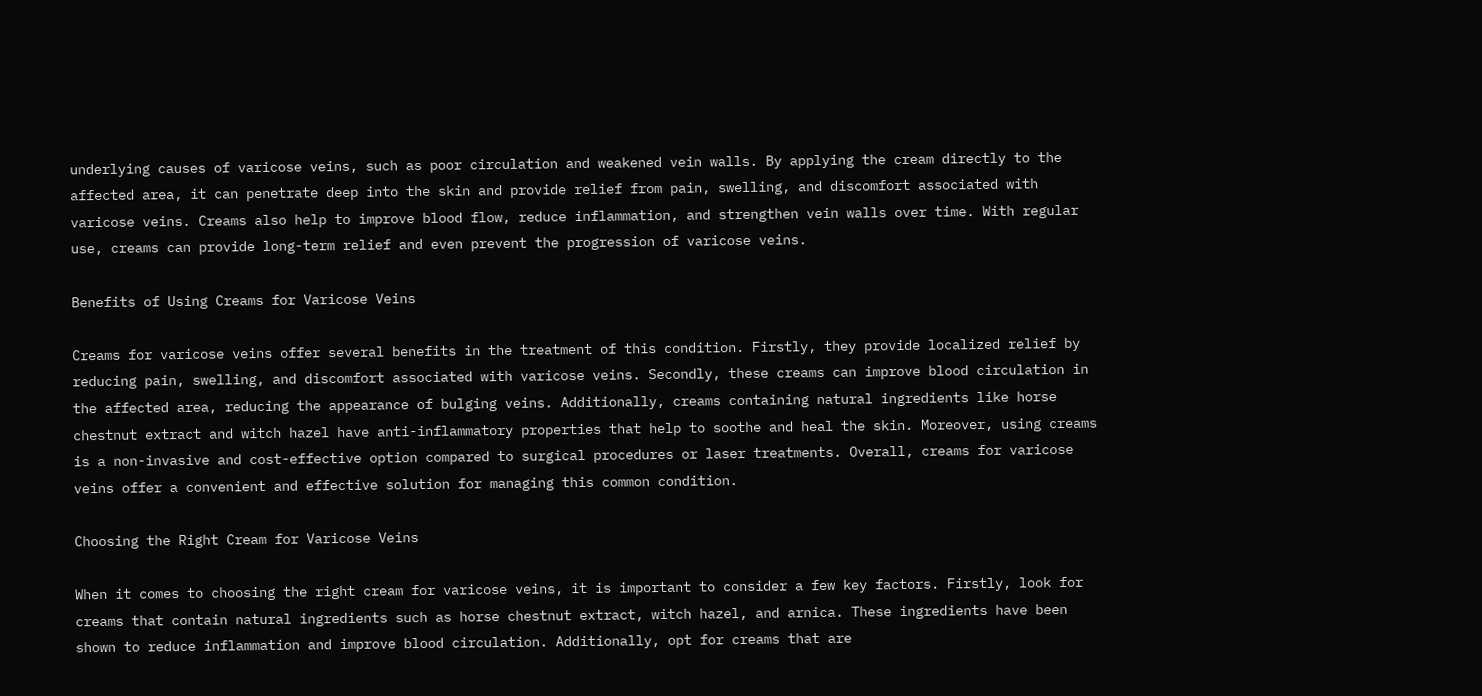underlying causes of varicose veins, such as poor circulation and weakened vein walls. By applying the cream directly to the affected area, it can penetrate deep into the skin and provide relief from pain, swelling, and discomfort associated with varicose veins. Creams also help to improve blood flow, reduce inflammation, and strengthen vein walls over time. With regular use, creams can provide long-term relief and even prevent the progression of varicose veins.

Benefits of Using Creams for Varicose Veins

Creams for varicose veins offer several benefits in the treatment of this condition. Firstly, they provide localized relief by reducing pain, swelling, and discomfort associated with varicose veins. Secondly, these creams can improve blood circulation in the affected area, reducing the appearance of bulging veins. Additionally, creams containing natural ingredients like horse chestnut extract and witch hazel have anti-inflammatory properties that help to soothe and heal the skin. Moreover, using creams is a non-invasive and cost-effective option compared to surgical procedures or laser treatments. Overall, creams for varicose veins offer a convenient and effective solution for managing this common condition.

Choosing the Right Cream for Varicose Veins

When it comes to choosing the right cream for varicose veins, it is important to consider a few key factors. Firstly, look for creams that contain natural ingredients such as horse chestnut extract, witch hazel, and arnica. These ingredients have been shown to reduce inflammation and improve blood circulation. Additionally, opt for creams that are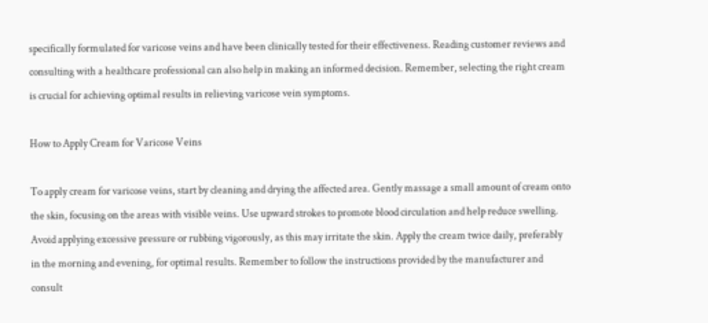specifically formulated for varicose veins and have been clinically tested for their effectiveness. Reading customer reviews and consulting with a healthcare professional can also help in making an informed decision. Remember, selecting the right cream is crucial for achieving optimal results in relieving varicose vein symptoms.

How to Apply Cream for Varicose Veins

To apply cream for varicose veins, start by cleaning and drying the affected area. Gently massage a small amount of cream onto the skin, focusing on the areas with visible veins. Use upward strokes to promote blood circulation and help reduce swelling. Avoid applying excessive pressure or rubbing vigorously, as this may irritate the skin. Apply the cream twice daily, preferably in the morning and evening, for optimal results. Remember to follow the instructions provided by the manufacturer and consult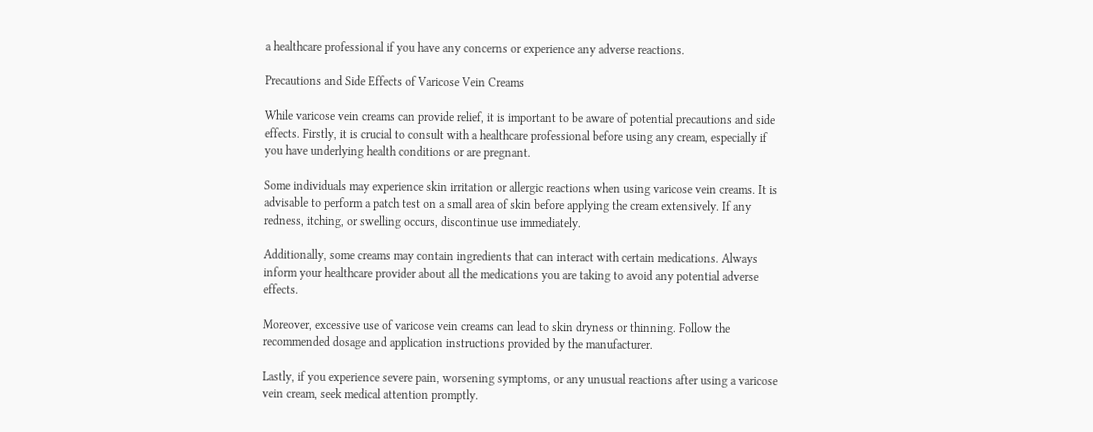a healthcare professional if you have any concerns or experience any adverse reactions.

Precautions and Side Effects of Varicose Vein Creams

While varicose vein creams can provide relief, it is important to be aware of potential precautions and side effects. Firstly, it is crucial to consult with a healthcare professional before using any cream, especially if you have underlying health conditions or are pregnant.

Some individuals may experience skin irritation or allergic reactions when using varicose vein creams. It is advisable to perform a patch test on a small area of skin before applying the cream extensively. If any redness, itching, or swelling occurs, discontinue use immediately.

Additionally, some creams may contain ingredients that can interact with certain medications. Always inform your healthcare provider about all the medications you are taking to avoid any potential adverse effects.

Moreover, excessive use of varicose vein creams can lead to skin dryness or thinning. Follow the recommended dosage and application instructions provided by the manufacturer.

Lastly, if you experience severe pain, worsening symptoms, or any unusual reactions after using a varicose vein cream, seek medical attention promptly.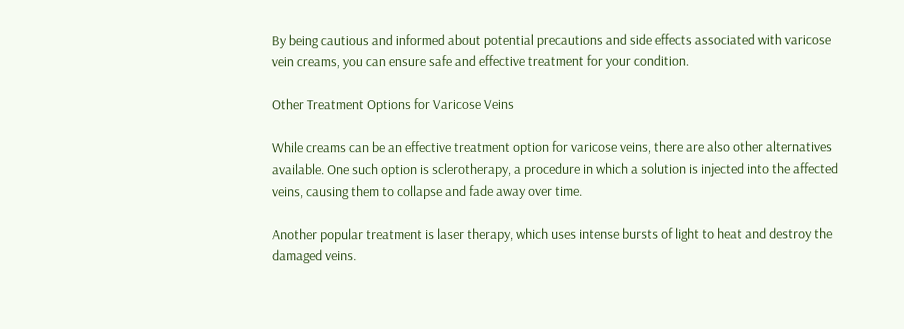By being cautious and informed about potential precautions and side effects associated with varicose vein creams, you can ensure safe and effective treatment for your condition.

Other Treatment Options for Varicose Veins

While creams can be an effective treatment option for varicose veins, there are also other alternatives available. One such option is sclerotherapy, a procedure in which a solution is injected into the affected veins, causing them to collapse and fade away over time.

Another popular treatment is laser therapy, which uses intense bursts of light to heat and destroy the damaged veins.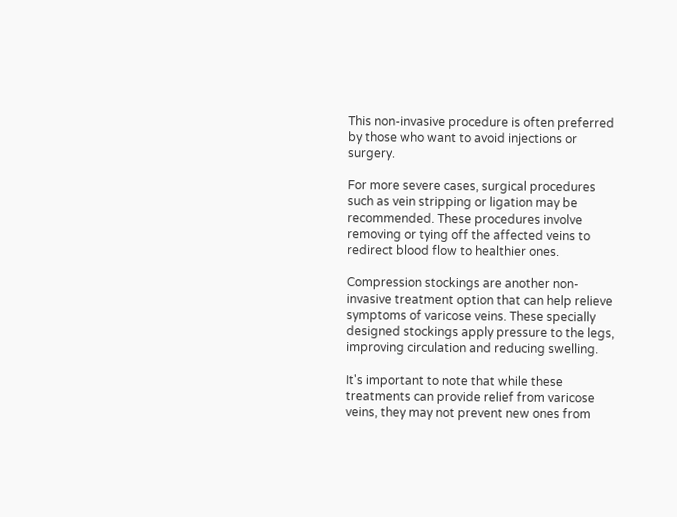This non-invasive procedure is often preferred by those who want to avoid injections or surgery.

For more severe cases, surgical procedures such as vein stripping or ligation may be recommended. These procedures involve removing or tying off the affected veins to redirect blood flow to healthier ones.

Compression stockings are another non-invasive treatment option that can help relieve symptoms of varicose veins. These specially designed stockings apply pressure to the legs, improving circulation and reducing swelling.

It's important to note that while these treatments can provide relief from varicose veins, they may not prevent new ones from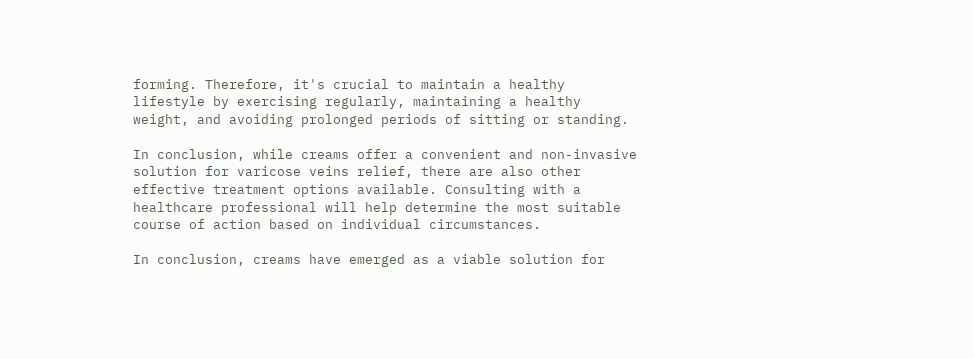forming. Therefore, it's crucial to maintain a healthy lifestyle by exercising regularly, maintaining a healthy weight, and avoiding prolonged periods of sitting or standing.

In conclusion, while creams offer a convenient and non-invasive solution for varicose veins relief, there are also other effective treatment options available. Consulting with a healthcare professional will help determine the most suitable course of action based on individual circumstances.

In conclusion, creams have emerged as a viable solution for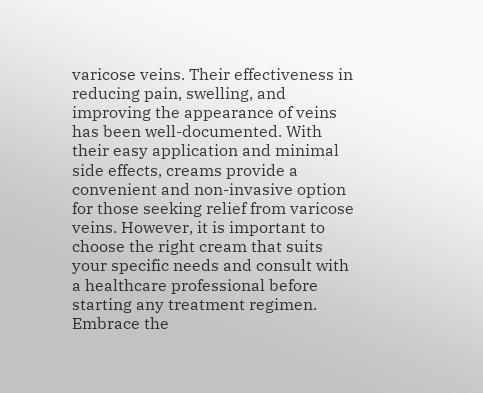varicose veins. Their effectiveness in reducing pain, swelling, and improving the appearance of veins has been well-documented. With their easy application and minimal side effects, creams provide a convenient and non-invasive option for those seeking relief from varicose veins. However, it is important to choose the right cream that suits your specific needs and consult with a healthcare professional before starting any treatment regimen. Embrace the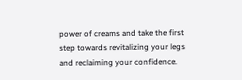power of creams and take the first step towards revitalizing your legs and reclaiming your confidence.